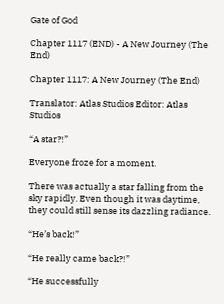Gate of God

Chapter 1117 (END) - A New Journey (The End)

Chapter 1117: A New Journey (The End)

Translator: Atlas Studios Editor: Atlas Studios

“A star?!”

Everyone froze for a moment.

There was actually a star falling from the sky rapidly. Even though it was daytime, they could still sense its dazzling radiance.

“He’s back!”

“He really came back?!”

“He successfully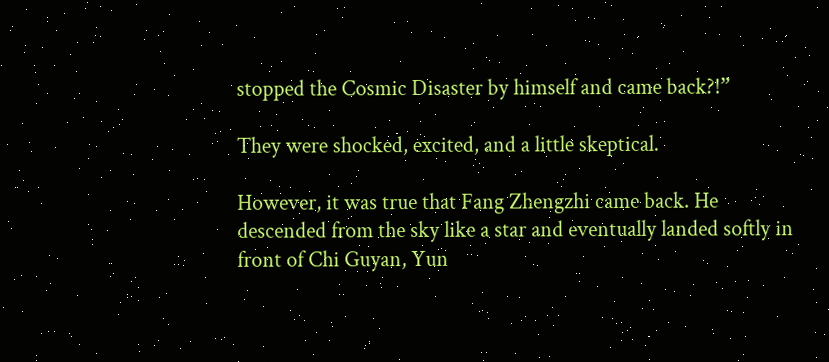stopped the Cosmic Disaster by himself and came back?!”

They were shocked, excited, and a little skeptical.

However, it was true that Fang Zhengzhi came back. He descended from the sky like a star and eventually landed softly in front of Chi Guyan, Yun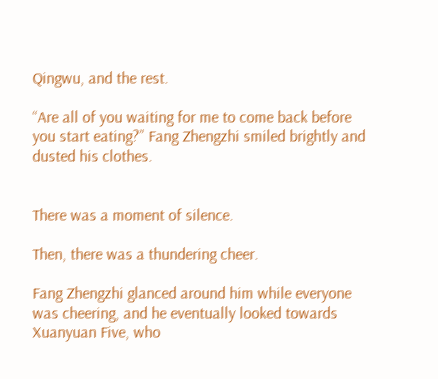Qingwu, and the rest.

“Are all of you waiting for me to come back before you start eating?” Fang Zhengzhi smiled brightly and dusted his clothes.


There was a moment of silence.

Then, there was a thundering cheer.

Fang Zhengzhi glanced around him while everyone was cheering, and he eventually looked towards Xuanyuan Five, who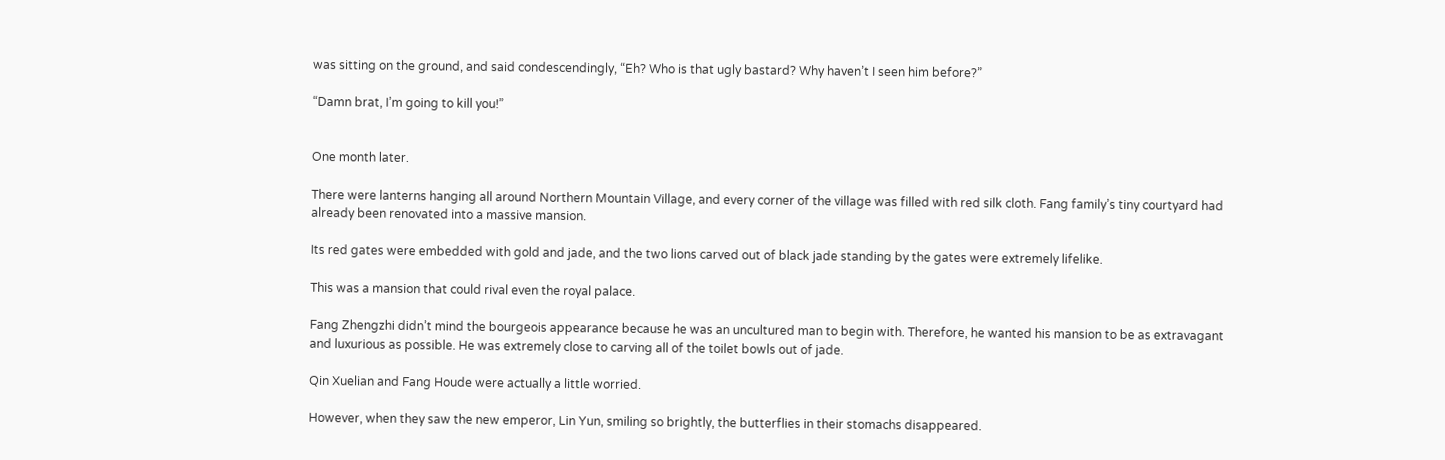was sitting on the ground, and said condescendingly, “Eh? Who is that ugly bastard? Why haven’t I seen him before?”

“Damn brat, I’m going to kill you!”


One month later.

There were lanterns hanging all around Northern Mountain Village, and every corner of the village was filled with red silk cloth. Fang family’s tiny courtyard had already been renovated into a massive mansion.

Its red gates were embedded with gold and jade, and the two lions carved out of black jade standing by the gates were extremely lifelike.

This was a mansion that could rival even the royal palace.

Fang Zhengzhi didn’t mind the bourgeois appearance because he was an uncultured man to begin with. Therefore, he wanted his mansion to be as extravagant and luxurious as possible. He was extremely close to carving all of the toilet bowls out of jade.

Qin Xuelian and Fang Houde were actually a little worried.

However, when they saw the new emperor, Lin Yun, smiling so brightly, the butterflies in their stomachs disappeared.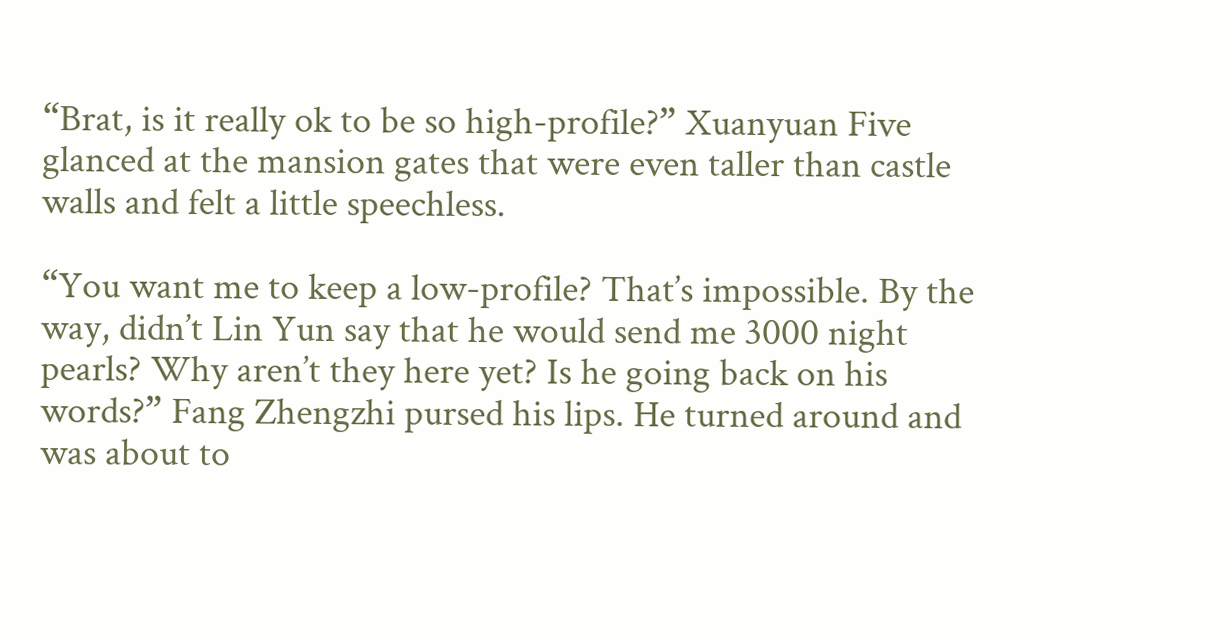“Brat, is it really ok to be so high-profile?” Xuanyuan Five glanced at the mansion gates that were even taller than castle walls and felt a little speechless.

“You want me to keep a low-profile? That’s impossible. By the way, didn’t Lin Yun say that he would send me 3000 night pearls? Why aren’t they here yet? Is he going back on his words?” Fang Zhengzhi pursed his lips. He turned around and was about to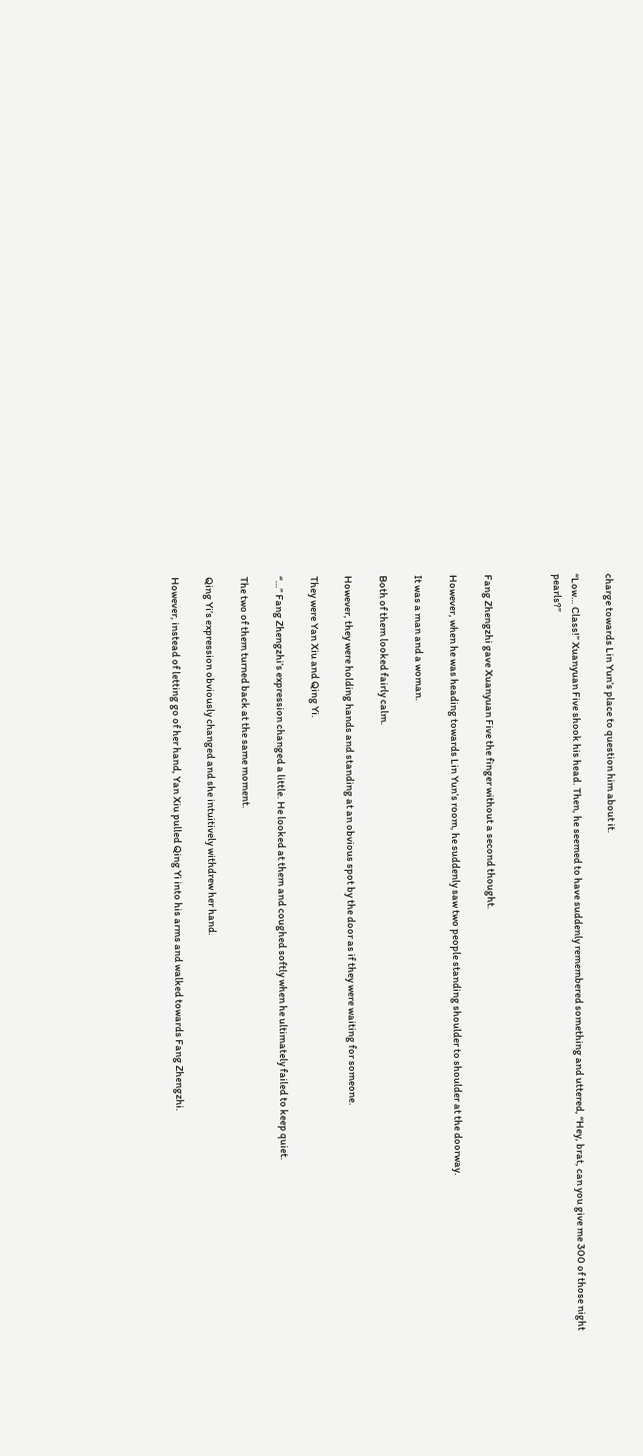charge towards Lin Yun’s place to question him about it.

“Low… Class!” Xuanyuan Five shook his head. Then, he seemed to have suddenly remembered something and uttered, “Hey, brat, can you give me 300 of those night pearls?”



Fang Zhengzhi gave Xuanyuan Five the finger without a second thought.

However, when he was heading towards Lin Yun’s room, he suddenly saw two people standing shoulder to shoulder at the doorway.

It was a man and a woman.

Both of them looked fairly calm.

However, they were holding hands and standing at an obvious spot by the door as if they were waiting for someone.

They were Yan Xiu and Qing Yi.

“…” Fang Zhengzhi’s expression changed a little. He looked at them and coughed softly when he ultimately failed to keep quiet.

The two of them turned back at the same moment.

Qing Yi’s expression obviously changed and she intuitively withdrew her hand.

However, instead of letting go of her hand, Yan Xiu pulled Qing Yi into his arms and walked towards Fang Zhengzhi.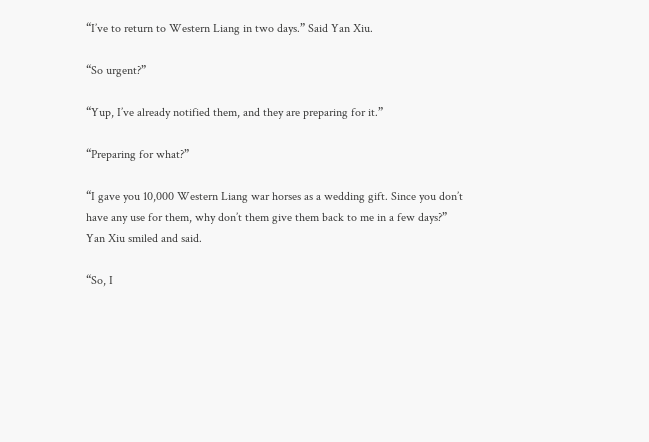“I’ve to return to Western Liang in two days.” Said Yan Xiu.

“So urgent?”

“Yup, I’ve already notified them, and they are preparing for it.”

“Preparing for what?”

“I gave you 10,000 Western Liang war horses as a wedding gift. Since you don’t have any use for them, why don’t them give them back to me in a few days?” Yan Xiu smiled and said.

“So, I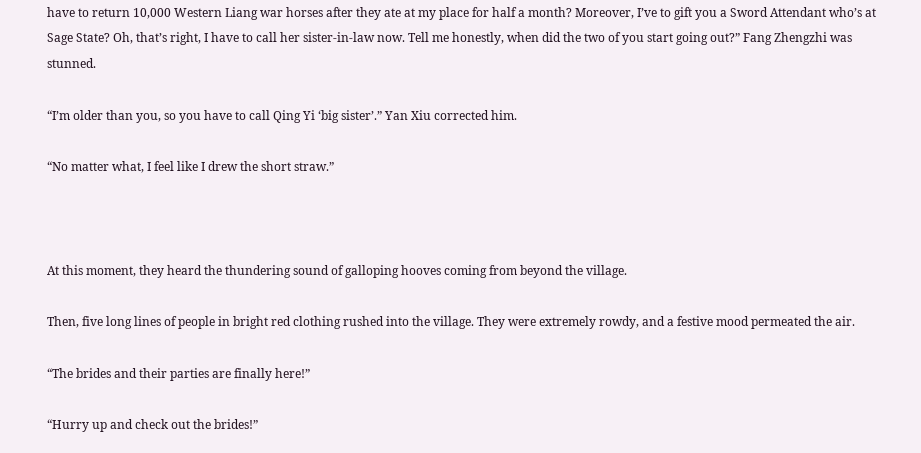have to return 10,000 Western Liang war horses after they ate at my place for half a month? Moreover, I’ve to gift you a Sword Attendant who’s at Sage State? Oh, that’s right, I have to call her sister-in-law now. Tell me honestly, when did the two of you start going out?” Fang Zhengzhi was stunned.

“I’m older than you, so you have to call Qing Yi ‘big sister’.” Yan Xiu corrected him.

“No matter what, I feel like I drew the short straw.”



At this moment, they heard the thundering sound of galloping hooves coming from beyond the village.

Then, five long lines of people in bright red clothing rushed into the village. They were extremely rowdy, and a festive mood permeated the air.

“The brides and their parties are finally here!”

“Hurry up and check out the brides!”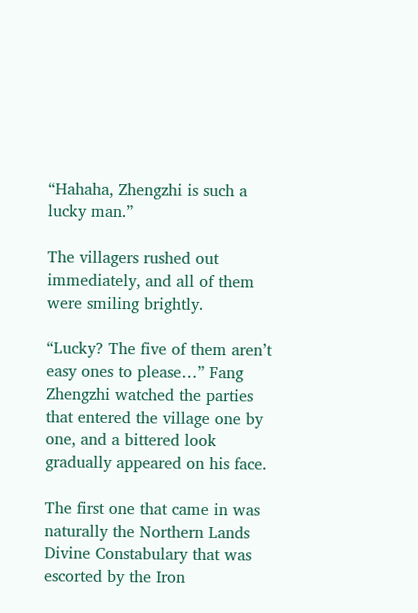“Hahaha, Zhengzhi is such a lucky man.”

The villagers rushed out immediately, and all of them were smiling brightly.

“Lucky? The five of them aren’t easy ones to please…” Fang Zhengzhi watched the parties that entered the village one by one, and a bittered look gradually appeared on his face.

The first one that came in was naturally the Northern Lands Divine Constabulary that was escorted by the Iron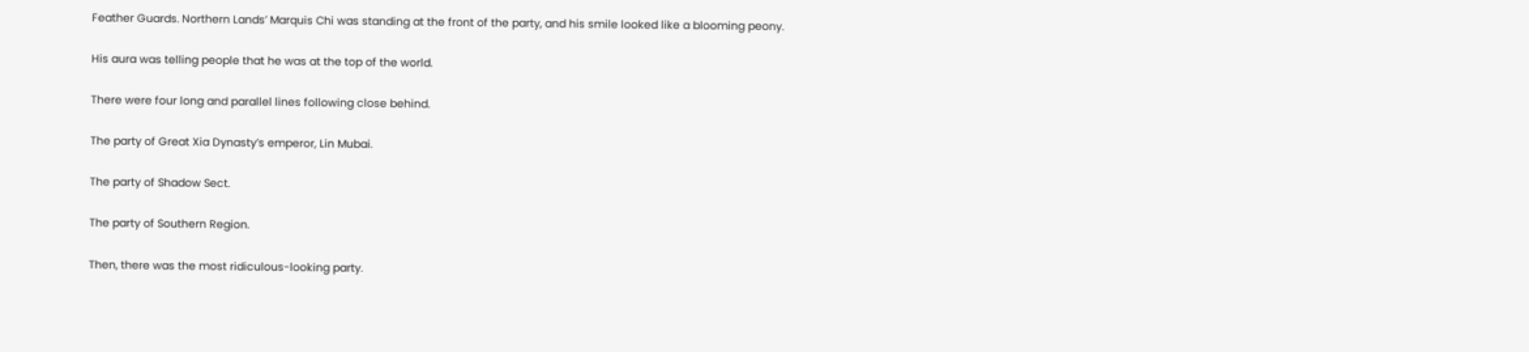Feather Guards. Northern Lands’ Marquis Chi was standing at the front of the party, and his smile looked like a blooming peony.

His aura was telling people that he was at the top of the world.

There were four long and parallel lines following close behind.

The party of Great Xia Dynasty’s emperor, Lin Mubai.

The party of Shadow Sect.

The party of Southern Region.

Then, there was the most ridiculous-looking party.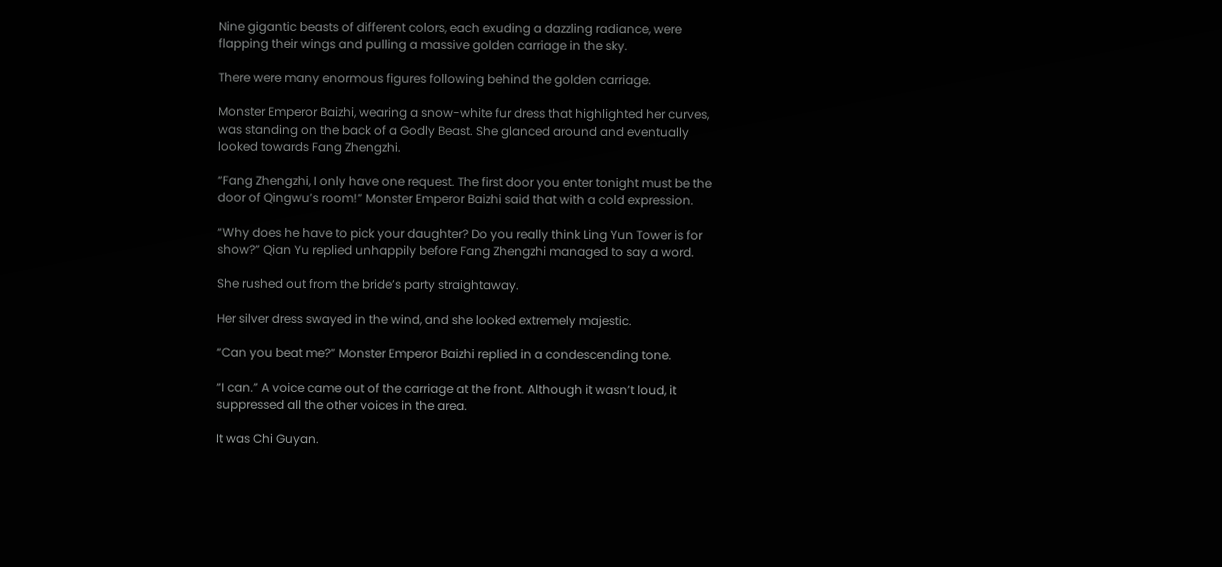Nine gigantic beasts of different colors, each exuding a dazzling radiance, were flapping their wings and pulling a massive golden carriage in the sky.

There were many enormous figures following behind the golden carriage.

Monster Emperor Baizhi, wearing a snow-white fur dress that highlighted her curves, was standing on the back of a Godly Beast. She glanced around and eventually looked towards Fang Zhengzhi.

“Fang Zhengzhi, I only have one request. The first door you enter tonight must be the door of Qingwu’s room!” Monster Emperor Baizhi said that with a cold expression.

“Why does he have to pick your daughter? Do you really think Ling Yun Tower is for show?” Qian Yu replied unhappily before Fang Zhengzhi managed to say a word.

She rushed out from the bride’s party straightaway.

Her silver dress swayed in the wind, and she looked extremely majestic.

“Can you beat me?” Monster Emperor Baizhi replied in a condescending tone.

“I can.” A voice came out of the carriage at the front. Although it wasn’t loud, it suppressed all the other voices in the area.

It was Chi Guyan.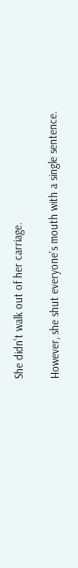She didn’t walk out of her carriage.

However, she shut everyone’s mouth with a single sentence.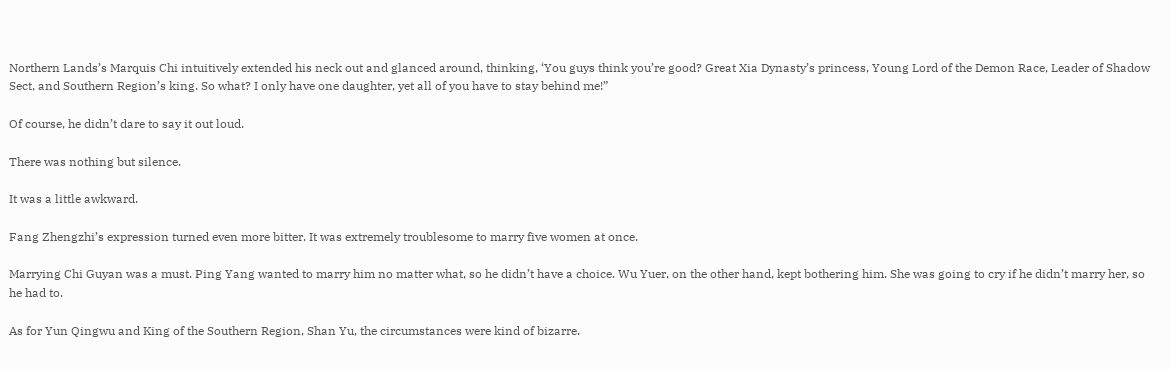Northern Lands’s Marquis Chi intuitively extended his neck out and glanced around, thinking, ‘You guys think you’re good? Great Xia Dynasty’s princess, Young Lord of the Demon Race, Leader of Shadow Sect, and Southern Region’s king. So what? I only have one daughter, yet all of you have to stay behind me!”

Of course, he didn’t dare to say it out loud.

There was nothing but silence.

It was a little awkward.

Fang Zhengzhi’s expression turned even more bitter. It was extremely troublesome to marry five women at once.

Marrying Chi Guyan was a must. Ping Yang wanted to marry him no matter what, so he didn’t have a choice. Wu Yuer, on the other hand, kept bothering him. She was going to cry if he didn’t marry her, so he had to.

As for Yun Qingwu and King of the Southern Region, Shan Yu, the circumstances were kind of bizarre.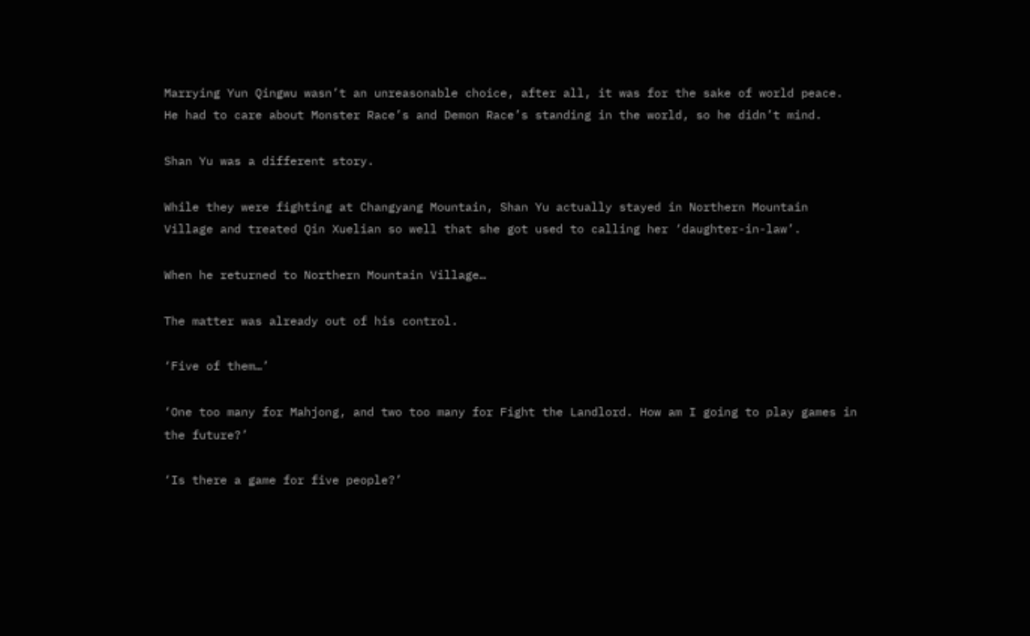Marrying Yun Qingwu wasn’t an unreasonable choice, after all, it was for the sake of world peace. He had to care about Monster Race’s and Demon Race’s standing in the world, so he didn’t mind.

Shan Yu was a different story.

While they were fighting at Changyang Mountain, Shan Yu actually stayed in Northern Mountain Village and treated Qin Xuelian so well that she got used to calling her ‘daughter-in-law’.

When he returned to Northern Mountain Village…

The matter was already out of his control.

‘Five of them…’

‘One too many for Mahjong, and two too many for Fight the Landlord. How am I going to play games in the future?’

‘Is there a game for five people?’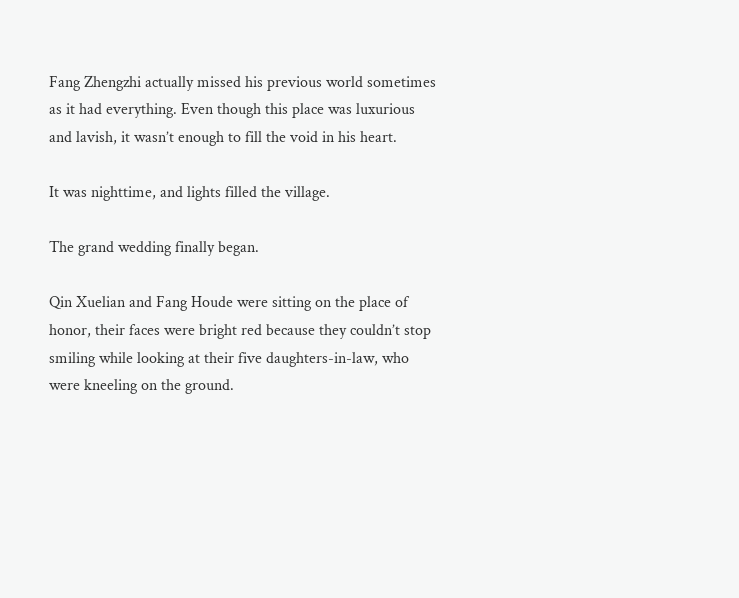Fang Zhengzhi actually missed his previous world sometimes as it had everything. Even though this place was luxurious and lavish, it wasn’t enough to fill the void in his heart.

It was nighttime, and lights filled the village.

The grand wedding finally began.

Qin Xuelian and Fang Houde were sitting on the place of honor, their faces were bright red because they couldn’t stop smiling while looking at their five daughters-in-law, who were kneeling on the ground.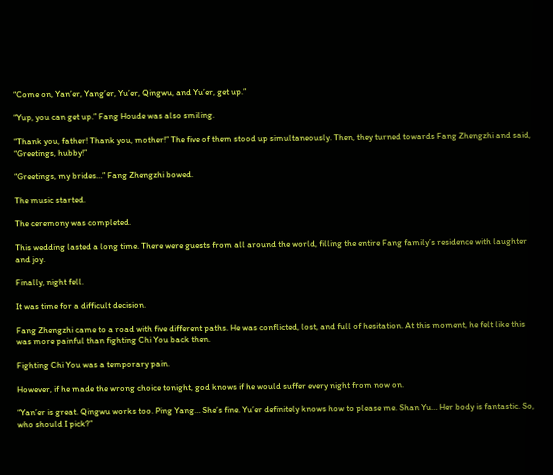“Come on, Yan’er, Yang’er, Yu’er, Qingwu, and Yu’er, get up.”

“Yup, you can get up.” Fang Houde was also smiling.

“Thank you, father! Thank you, mother!” The five of them stood up simultaneously. Then, they turned towards Fang Zhengzhi and said, “Greetings, hubby!”

“Greetings, my brides…” Fang Zhengzhi bowed.

The music started.

The ceremony was completed.

This wedding lasted a long time. There were guests from all around the world, filling the entire Fang family’s residence with laughter and joy.

Finally, night fell.

It was time for a difficult decision.

Fang Zhengzhi came to a road with five different paths. He was conflicted, lost, and full of hesitation. At this moment, he felt like this was more painful than fighting Chi You back then.

Fighting Chi You was a temporary pain.

However, if he made the wrong choice tonight, god knows if he would suffer every night from now on.

“Yan’er is great. Qingwu works too. Ping Yang… She’s fine. Yu’er definitely knows how to please me. Shan Yu… Her body is fantastic. So, who should I pick?”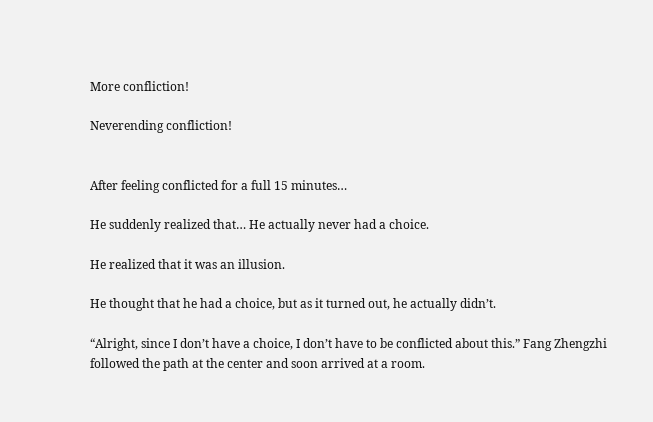More confliction!

Neverending confliction!


After feeling conflicted for a full 15 minutes…

He suddenly realized that… He actually never had a choice.

He realized that it was an illusion.

He thought that he had a choice, but as it turned out, he actually didn’t.

“Alright, since I don’t have a choice, I don’t have to be conflicted about this.” Fang Zhengzhi followed the path at the center and soon arrived at a room.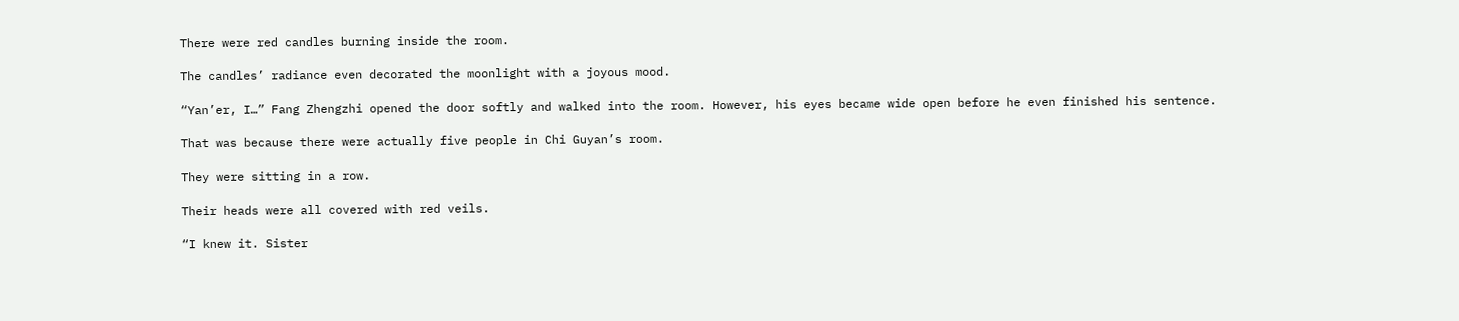There were red candles burning inside the room.

The candles’ radiance even decorated the moonlight with a joyous mood.

“Yan’er, I…” Fang Zhengzhi opened the door softly and walked into the room. However, his eyes became wide open before he even finished his sentence.

That was because there were actually five people in Chi Guyan’s room.

They were sitting in a row.

Their heads were all covered with red veils.

“I knew it. Sister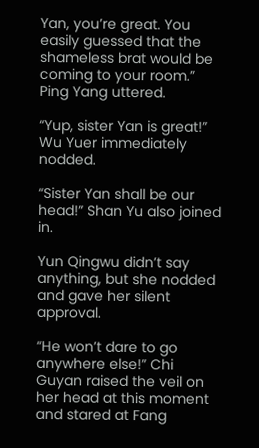Yan, you’re great. You easily guessed that the shameless brat would be coming to your room.” Ping Yang uttered.

“Yup, sister Yan is great!” Wu Yuer immediately nodded.

“Sister Yan shall be our head!” Shan Yu also joined in.

Yun Qingwu didn’t say anything, but she nodded and gave her silent approval.

“He won’t dare to go anywhere else!” Chi Guyan raised the veil on her head at this moment and stared at Fang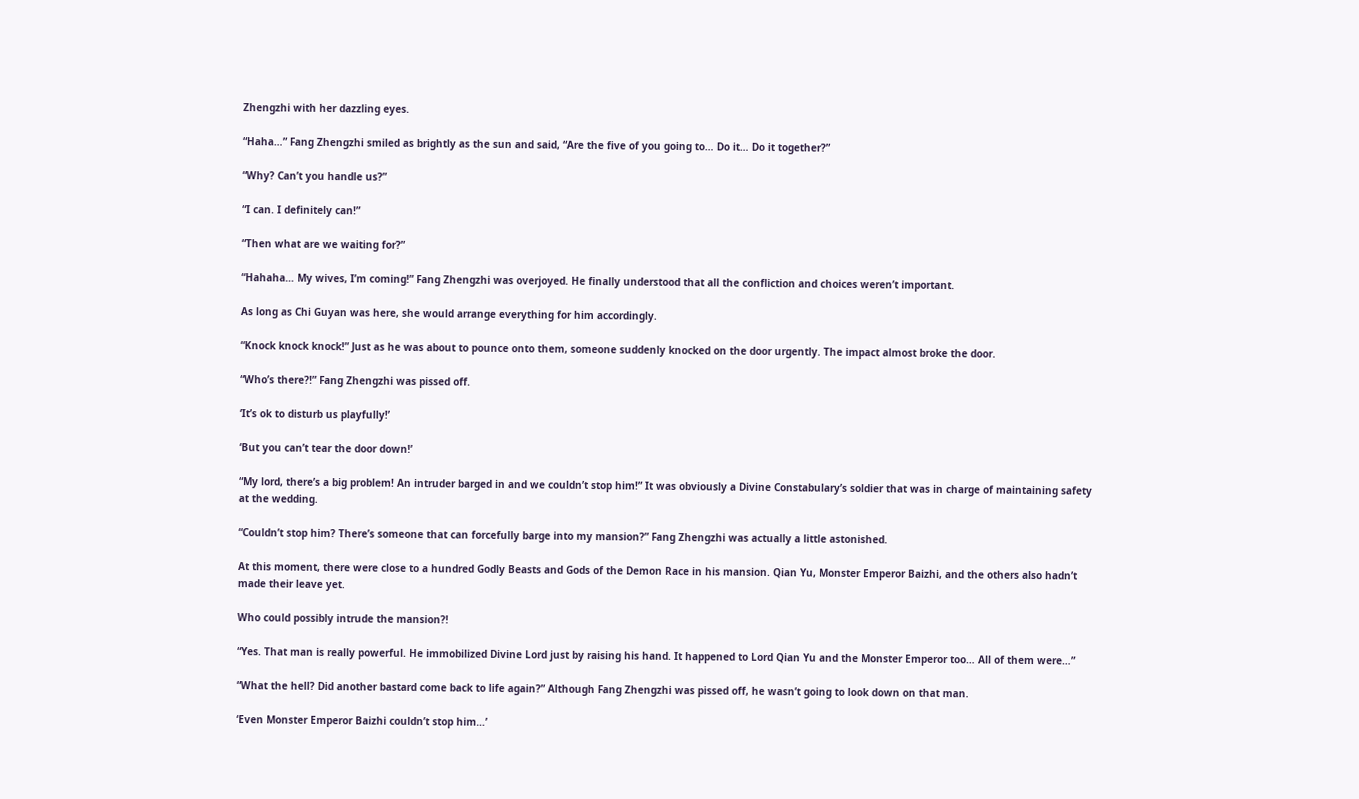Zhengzhi with her dazzling eyes.

“Haha…” Fang Zhengzhi smiled as brightly as the sun and said, “Are the five of you going to… Do it… Do it together?”

“Why? Can’t you handle us?”

“I can. I definitely can!”

“Then what are we waiting for?”

“Hahaha… My wives, I’m coming!” Fang Zhengzhi was overjoyed. He finally understood that all the confliction and choices weren’t important.

As long as Chi Guyan was here, she would arrange everything for him accordingly.

“Knock knock knock!” Just as he was about to pounce onto them, someone suddenly knocked on the door urgently. The impact almost broke the door.

“Who’s there?!” Fang Zhengzhi was pissed off.

‘It’s ok to disturb us playfully!’

‘But you can’t tear the door down!’

“My lord, there’s a big problem! An intruder barged in and we couldn’t stop him!” It was obviously a Divine Constabulary’s soldier that was in charge of maintaining safety at the wedding.

“Couldn’t stop him? There’s someone that can forcefully barge into my mansion?” Fang Zhengzhi was actually a little astonished.

At this moment, there were close to a hundred Godly Beasts and Gods of the Demon Race in his mansion. Qian Yu, Monster Emperor Baizhi, and the others also hadn’t made their leave yet.

Who could possibly intrude the mansion?!

“Yes. That man is really powerful. He immobilized Divine Lord just by raising his hand. It happened to Lord Qian Yu and the Monster Emperor too… All of them were…”

“What the hell? Did another bastard come back to life again?” Although Fang Zhengzhi was pissed off, he wasn’t going to look down on that man.

‘Even Monster Emperor Baizhi couldn’t stop him…’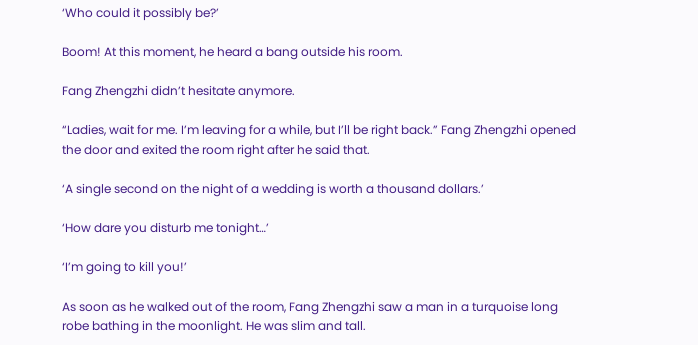‘Who could it possibly be?’

Boom! At this moment, he heard a bang outside his room.

Fang Zhengzhi didn’t hesitate anymore.

“Ladies, wait for me. I’m leaving for a while, but I’ll be right back.” Fang Zhengzhi opened the door and exited the room right after he said that.

‘A single second on the night of a wedding is worth a thousand dollars.’

‘How dare you disturb me tonight…’

‘I’m going to kill you!’

As soon as he walked out of the room, Fang Zhengzhi saw a man in a turquoise long robe bathing in the moonlight. He was slim and tall.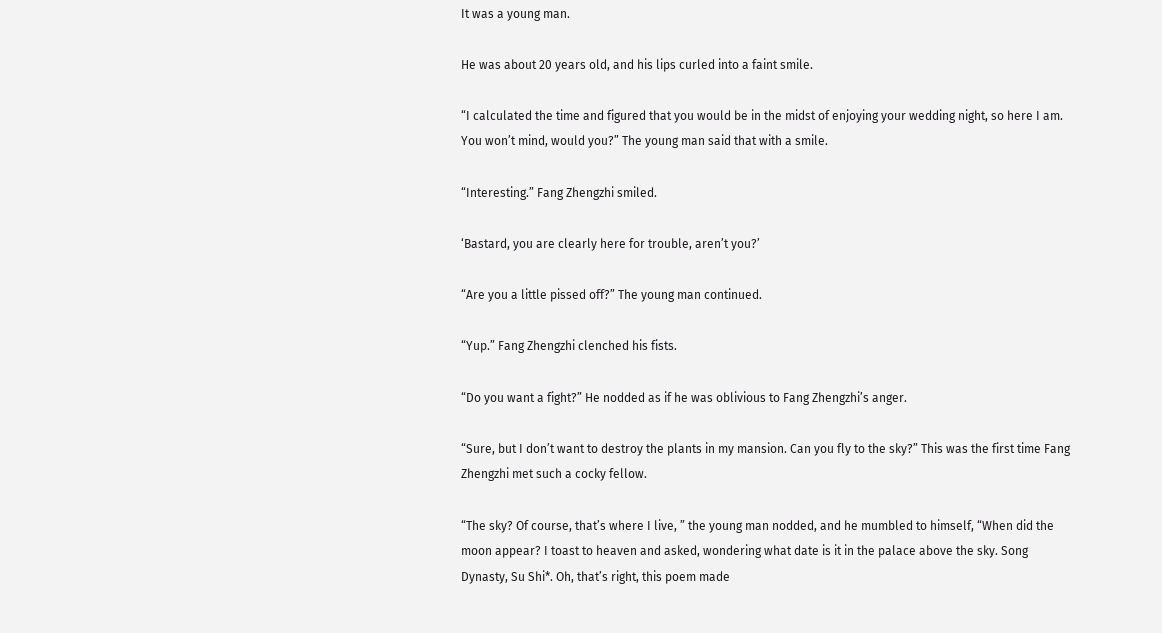It was a young man.

He was about 20 years old, and his lips curled into a faint smile.

“I calculated the time and figured that you would be in the midst of enjoying your wedding night, so here I am. You won’t mind, would you?” The young man said that with a smile.

“Interesting.” Fang Zhengzhi smiled.

‘Bastard, you are clearly here for trouble, aren’t you?’

“Are you a little pissed off?” The young man continued.

“Yup.” Fang Zhengzhi clenched his fists.

“Do you want a fight?” He nodded as if he was oblivious to Fang Zhengzhi’s anger.

“Sure, but I don’t want to destroy the plants in my mansion. Can you fly to the sky?” This was the first time Fang Zhengzhi met such a cocky fellow.

“The sky? Of course, that’s where I live, ” the young man nodded, and he mumbled to himself, “When did the moon appear? I toast to heaven and asked, wondering what date is it in the palace above the sky. Song Dynasty, Su Shi*. Oh, that’s right, this poem made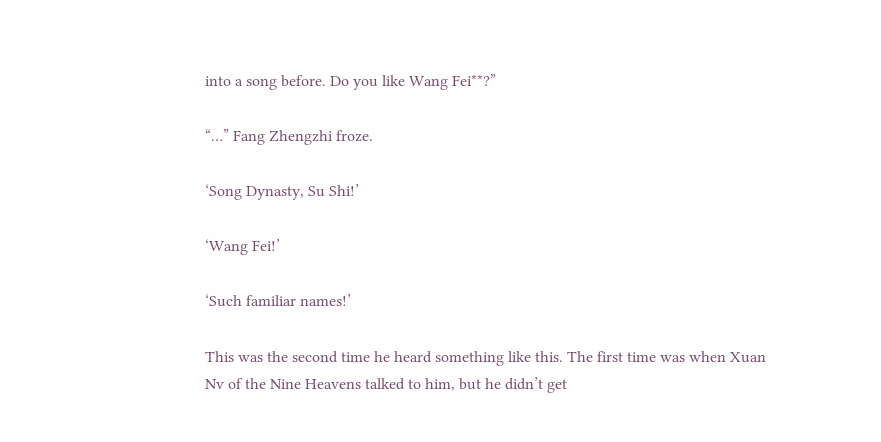into a song before. Do you like Wang Fei**?”

“…” Fang Zhengzhi froze.

‘Song Dynasty, Su Shi!’

‘Wang Fei!’

‘Such familiar names!’

This was the second time he heard something like this. The first time was when Xuan Nv of the Nine Heavens talked to him, but he didn’t get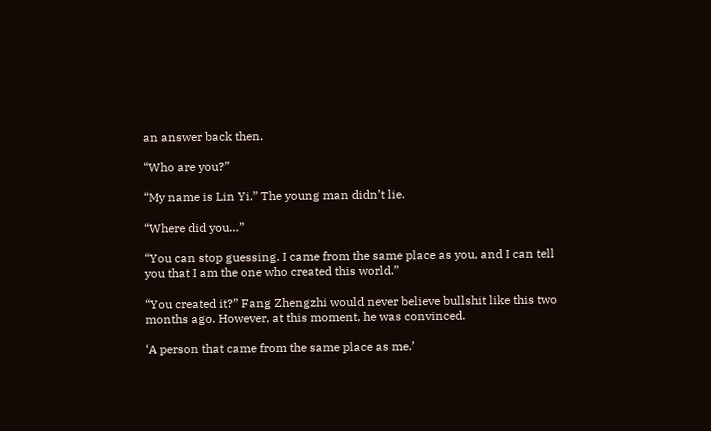an answer back then.

“Who are you?”

“My name is Lin Yi.” The young man didn’t lie.

“Where did you…”

“You can stop guessing. I came from the same place as you, and I can tell you that I am the one who created this world.”

“You created it?” Fang Zhengzhi would never believe bullshit like this two months ago. However, at this moment, he was convinced.

‘A person that came from the same place as me.’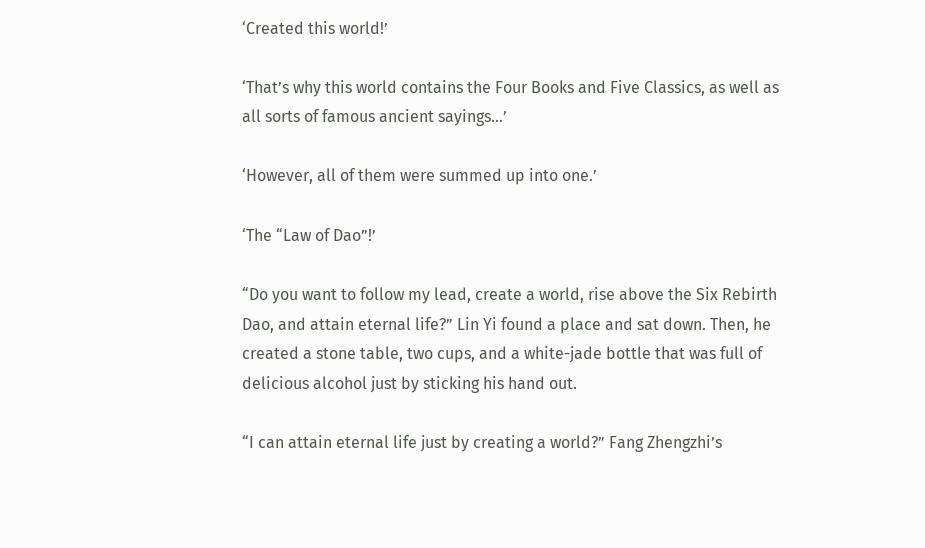‘Created this world!’

‘That’s why this world contains the Four Books and Five Classics, as well as all sorts of famous ancient sayings…’

‘However, all of them were summed up into one.’

‘The “Law of Dao”!’

“Do you want to follow my lead, create a world, rise above the Six Rebirth Dao, and attain eternal life?” Lin Yi found a place and sat down. Then, he created a stone table, two cups, and a white-jade bottle that was full of delicious alcohol just by sticking his hand out.

“I can attain eternal life just by creating a world?” Fang Zhengzhi’s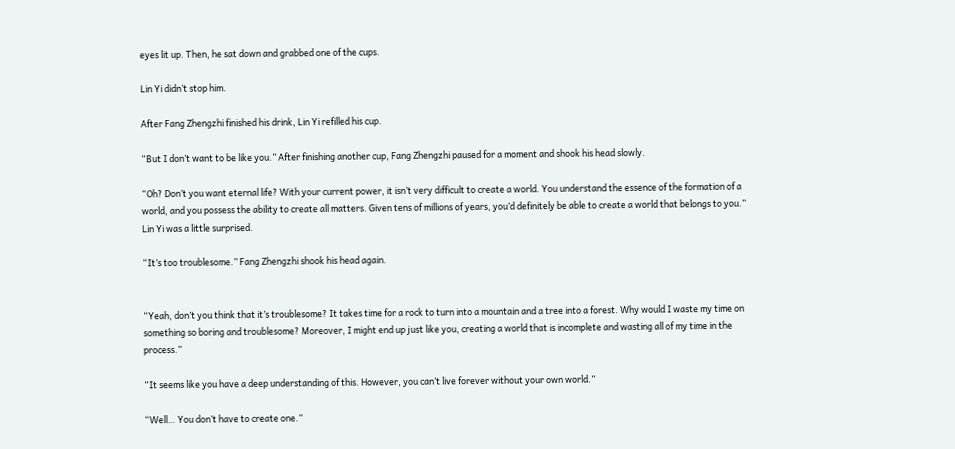eyes lit up. Then, he sat down and grabbed one of the cups.

Lin Yi didn’t stop him.

After Fang Zhengzhi finished his drink, Lin Yi refilled his cup.

“But I don’t want to be like you.” After finishing another cup, Fang Zhengzhi paused for a moment and shook his head slowly.

“Oh? Don’t you want eternal life? With your current power, it isn’t very difficult to create a world. You understand the essence of the formation of a world, and you possess the ability to create all matters. Given tens of millions of years, you’d definitely be able to create a world that belongs to you.” Lin Yi was a little surprised.

“It’s too troublesome.” Fang Zhengzhi shook his head again.


“Yeah, don’t you think that it’s troublesome? It takes time for a rock to turn into a mountain and a tree into a forest. Why would I waste my time on something so boring and troublesome? Moreover, I might end up just like you, creating a world that is incomplete and wasting all of my time in the process.”

“It seems like you have a deep understanding of this. However, you can’t live forever without your own world.”

“Well… You don’t have to create one.”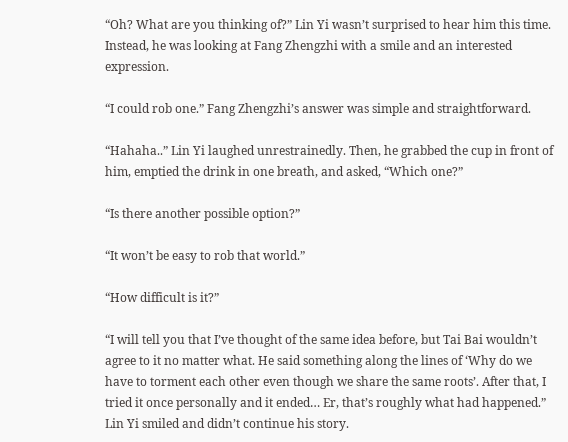“Oh? What are you thinking of?” Lin Yi wasn’t surprised to hear him this time. Instead, he was looking at Fang Zhengzhi with a smile and an interested expression.

“I could rob one.” Fang Zhengzhi’s answer was simple and straightforward.

“Hahaha..” Lin Yi laughed unrestrainedly. Then, he grabbed the cup in front of him, emptied the drink in one breath, and asked, “Which one?”

“Is there another possible option?”

“It won’t be easy to rob that world.”

“How difficult is it?”

“I will tell you that I’ve thought of the same idea before, but Tai Bai wouldn’t agree to it no matter what. He said something along the lines of ‘Why do we have to torment each other even though we share the same roots’. After that, I tried it once personally and it ended… Er, that’s roughly what had happened.” Lin Yi smiled and didn’t continue his story.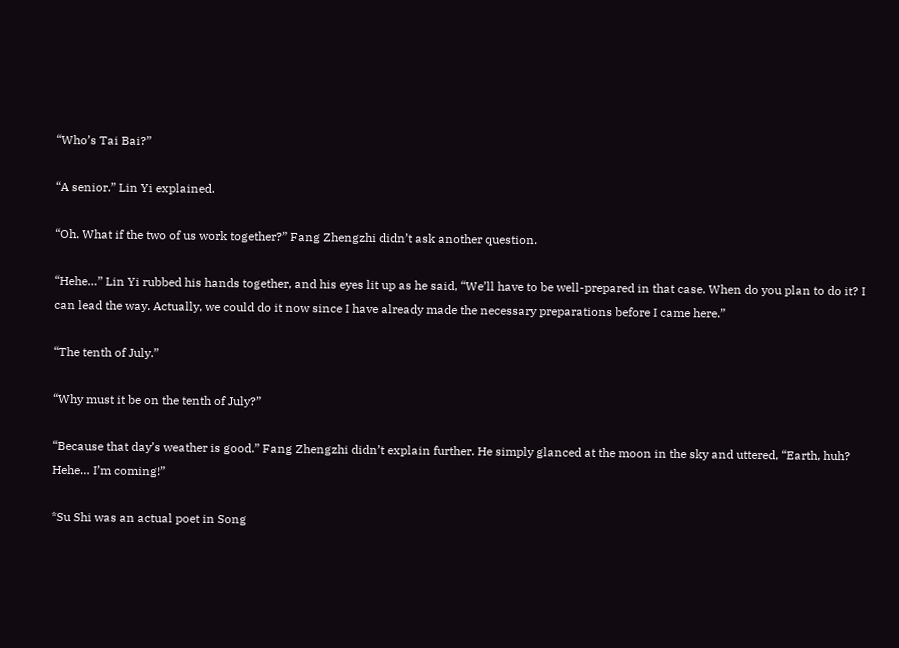“Who’s Tai Bai?”

“A senior.” Lin Yi explained.

“Oh. What if the two of us work together?” Fang Zhengzhi didn’t ask another question.

“Hehe…” Lin Yi rubbed his hands together, and his eyes lit up as he said, “We’ll have to be well-prepared in that case. When do you plan to do it? I can lead the way. Actually, we could do it now since I have already made the necessary preparations before I came here.”

“The tenth of July.”

“Why must it be on the tenth of July?”

“Because that day’s weather is good.” Fang Zhengzhi didn’t explain further. He simply glanced at the moon in the sky and uttered, “Earth, huh? Hehe… I’m coming!”

*Su Shi was an actual poet in Song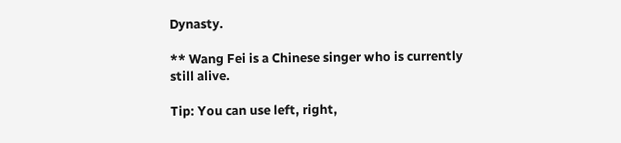Dynasty.

** Wang Fei is a Chinese singer who is currently still alive.

Tip: You can use left, right,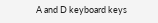A and D keyboard keys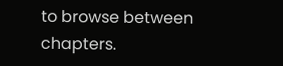to browse between chapters.